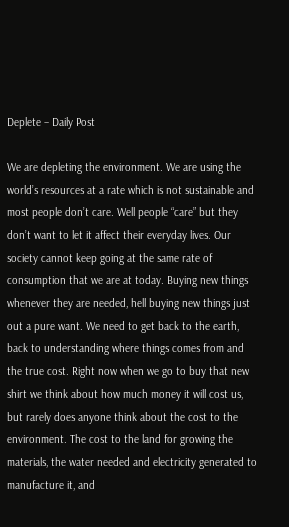Deplete – Daily Post

We are depleting the environment. We are using the world’s resources at a rate which is not sustainable and most people don’t care. Well people “care” but they don’t want to let it affect their everyday lives. Our society cannot keep going at the same rate of consumption that we are at today. Buying new things whenever they are needed, hell buying new things just out a pure want. We need to get back to the earth, back to understanding where things comes from and the true cost. Right now when we go to buy that new shirt we think about how much money it will cost us, but rarely does anyone think about the cost to the environment. The cost to the land for growing the materials, the water needed and electricity generated to manufacture it, and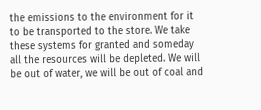the emissions to the environment for it to be transported to the store. We take these systems for granted and someday all the resources will be depleted. We will be out of water, we will be out of coal and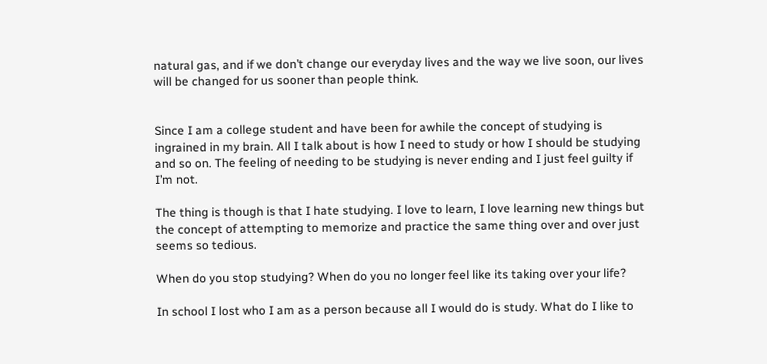natural gas, and if we don’t change our everyday lives and the way we live soon, our lives will be changed for us sooner than people think.


Since I am a college student and have been for awhile the concept of studying is ingrained in my brain. All I talk about is how I need to study or how I should be studying and so on. The feeling of needing to be studying is never ending and I just feel guilty if I’m not.

The thing is though is that I hate studying. I love to learn, I love learning new things but the concept of attempting to memorize and practice the same thing over and over just seems so tedious.

When do you stop studying? When do you no longer feel like its taking over your life?

In school I lost who I am as a person because all I would do is study. What do I like to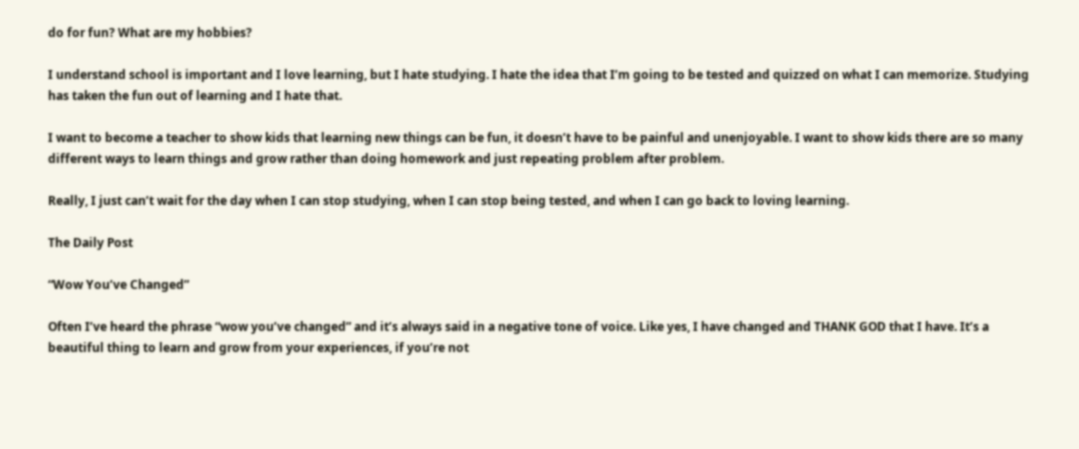do for fun? What are my hobbies?

I understand school is important and I love learning, but I hate studying. I hate the idea that I’m going to be tested and quizzed on what I can memorize. Studying has taken the fun out of learning and I hate that.

I want to become a teacher to show kids that learning new things can be fun, it doesn’t have to be painful and unenjoyable. I want to show kids there are so many different ways to learn things and grow rather than doing homework and just repeating problem after problem.

Really, I just can’t wait for the day when I can stop studying, when I can stop being tested, and when I can go back to loving learning.

The Daily Post

“Wow You’ve Changed”

Often I’ve heard the phrase “wow you’ve changed” and it’s always said in a negative tone of voice. Like yes, I have changed and THANK GOD that I have. It’s a beautiful thing to learn and grow from your experiences, if you’re not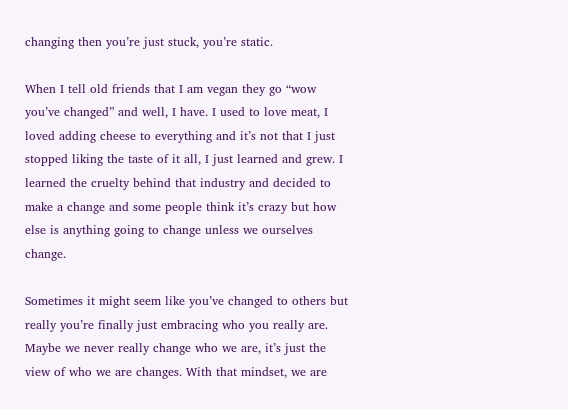changing then you’re just stuck, you’re static.

When I tell old friends that I am vegan they go “wow you’ve changed” and well, I have. I used to love meat, I loved adding cheese to everything and it’s not that I just stopped liking the taste of it all, I just learned and grew. I learned the cruelty behind that industry and decided to make a change and some people think it’s crazy but how else is anything going to change unless we ourselves change.

Sometimes it might seem like you’ve changed to others but really you’re finally just embracing who you really are. Maybe we never really change who we are, it’s just the view of who we are changes. With that mindset, we are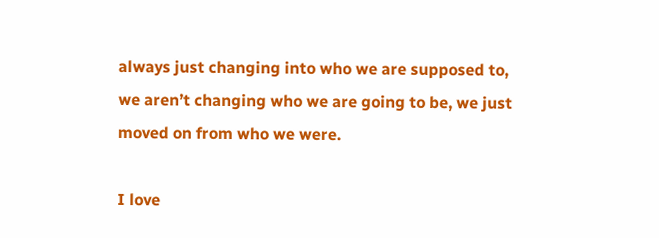always just changing into who we are supposed to, we aren’t changing who we are going to be, we just moved on from who we were.

I love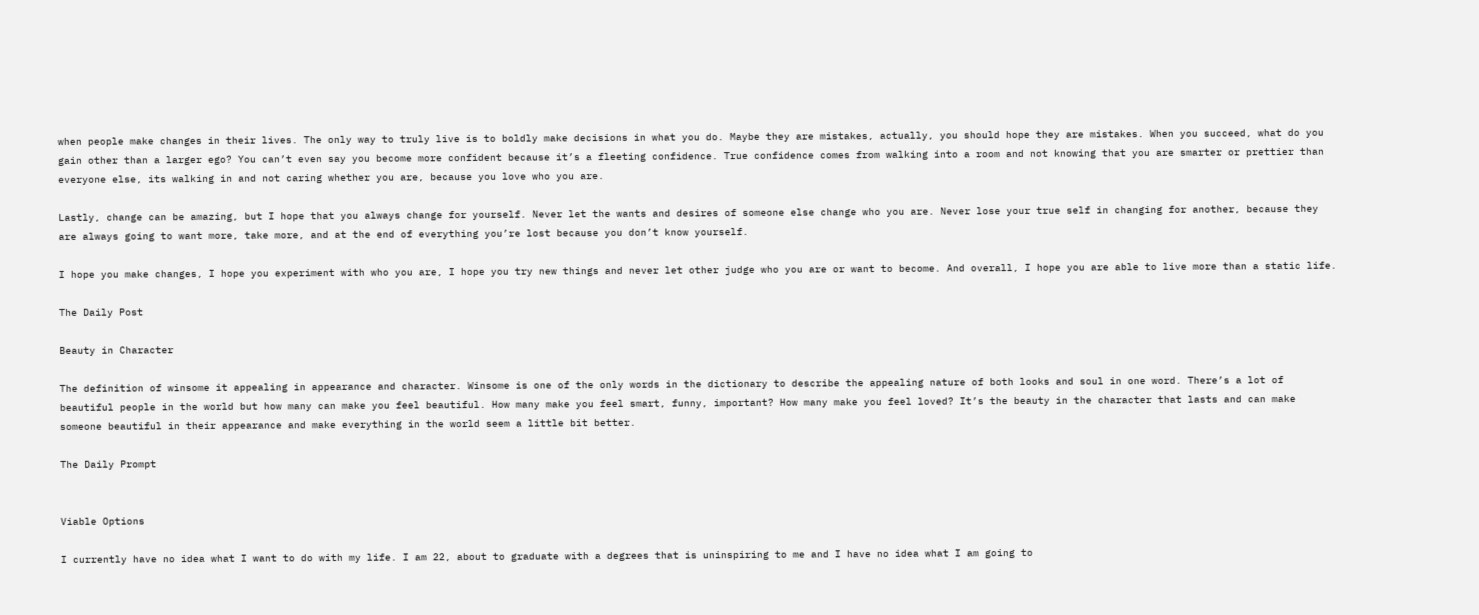when people make changes in their lives. The only way to truly live is to boldly make decisions in what you do. Maybe they are mistakes, actually, you should hope they are mistakes. When you succeed, what do you gain other than a larger ego? You can’t even say you become more confident because it’s a fleeting confidence. True confidence comes from walking into a room and not knowing that you are smarter or prettier than everyone else, its walking in and not caring whether you are, because you love who you are.

Lastly, change can be amazing, but I hope that you always change for yourself. Never let the wants and desires of someone else change who you are. Never lose your true self in changing for another, because they are always going to want more, take more, and at the end of everything you’re lost because you don’t know yourself.

I hope you make changes, I hope you experiment with who you are, I hope you try new things and never let other judge who you are or want to become. And overall, I hope you are able to live more than a static life.

The Daily Post

Beauty in Character

The definition of winsome it appealing in appearance and character. Winsome is one of the only words in the dictionary to describe the appealing nature of both looks and soul in one word. There’s a lot of beautiful people in the world but how many can make you feel beautiful. How many make you feel smart, funny, important? How many make you feel loved? It’s the beauty in the character that lasts and can make someone beautiful in their appearance and make everything in the world seem a little bit better.

The Daily Prompt


Viable Options

I currently have no idea what I want to do with my life. I am 22, about to graduate with a degrees that is uninspiring to me and I have no idea what I am going to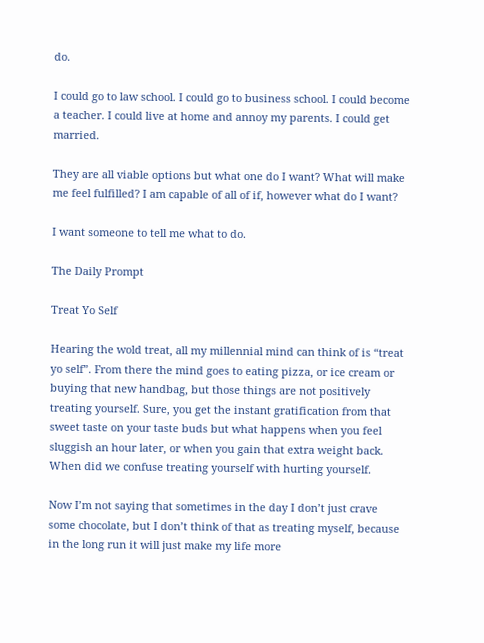do.

I could go to law school. I could go to business school. I could become a teacher. I could live at home and annoy my parents. I could get married.

They are all viable options but what one do I want? What will make me feel fulfilled? I am capable of all of if, however what do I want?

I want someone to tell me what to do.

The Daily Prompt

Treat Yo Self

Hearing the wold treat, all my millennial mind can think of is “treat yo self”. From there the mind goes to eating pizza, or ice cream or buying that new handbag, but those things are not positively treating yourself. Sure, you get the instant gratification from that sweet taste on your taste buds but what happens when you feel sluggish an hour later, or when you gain that extra weight back. When did we confuse treating yourself with hurting yourself.

Now I’m not saying that sometimes in the day I don’t just crave some chocolate, but I don’t think of that as treating myself, because in the long run it will just make my life more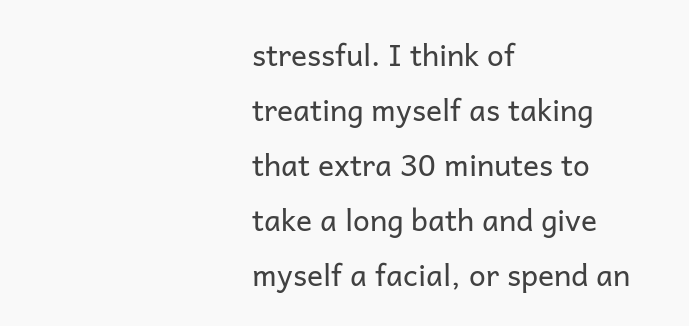stressful. I think of treating myself as taking that extra 30 minutes to take a long bath and give myself a facial, or spend an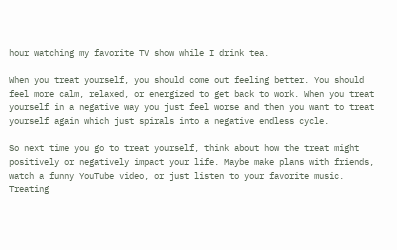hour watching my favorite TV show while I drink tea.

When you treat yourself, you should come out feeling better. You should feel more calm, relaxed, or energized to get back to work. When you treat yourself in a negative way you just feel worse and then you want to treat yourself again which just spirals into a negative endless cycle.

So next time you go to treat yourself, think about how the treat might positively or negatively impact your life. Maybe make plans with friends, watch a funny YouTube video, or just listen to your favorite music. Treating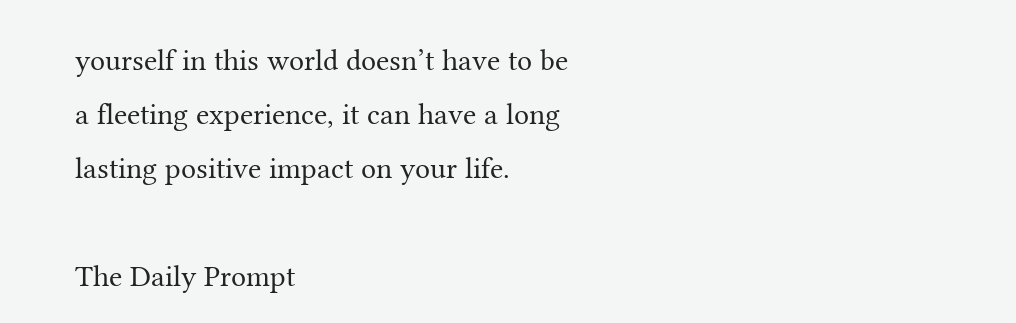yourself in this world doesn’t have to be a fleeting experience, it can have a long lasting positive impact on your life.

The Daily Prompt